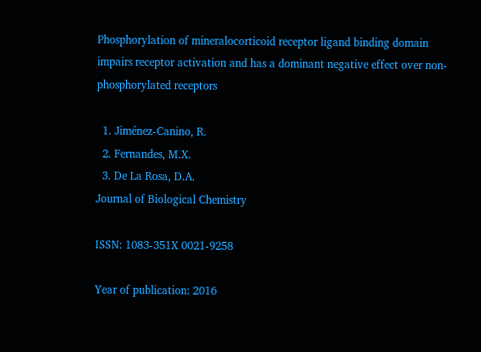Phosphorylation of mineralocorticoid receptor ligand binding domain impairs receptor activation and has a dominant negative effect over non-phosphorylated receptors

  1. Jiménez-Canino, R.
  2. Fernandes, M.X.
  3. De La Rosa, D.A.
Journal of Biological Chemistry

ISSN: 1083-351X 0021-9258

Year of publication: 2016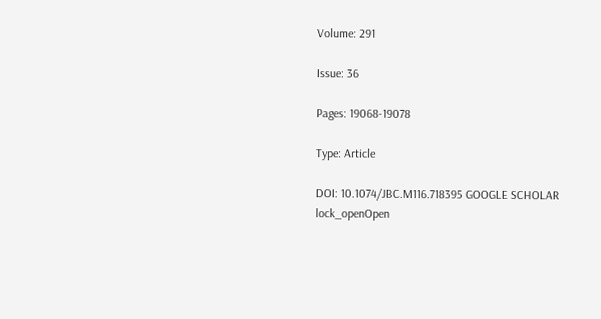Volume: 291

Issue: 36

Pages: 19068-19078

Type: Article

DOI: 10.1074/JBC.M116.718395 GOOGLE SCHOLAR lock_openOpen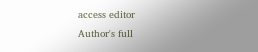access editor
Author's full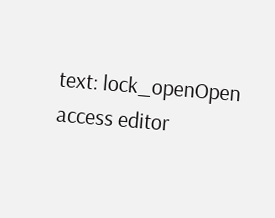text: lock_openOpen access editor